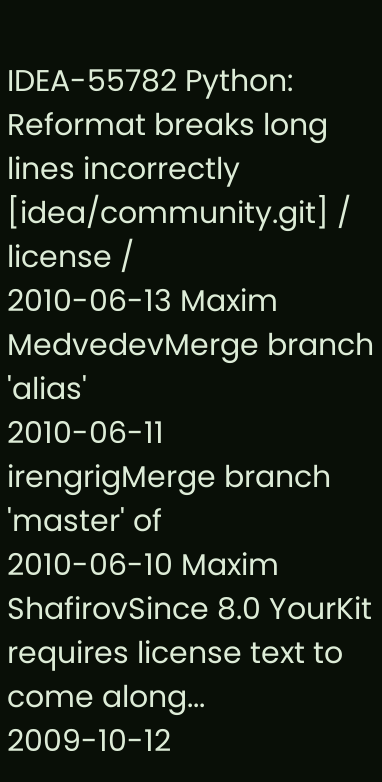IDEA-55782 Python: Reformat breaks long lines incorrectly
[idea/community.git] / license /
2010-06-13 Maxim MedvedevMerge branch 'alias'
2010-06-11 irengrigMerge branch 'master' of
2010-06-10 Maxim ShafirovSince 8.0 YourKit requires license text to come along...
2009-10-12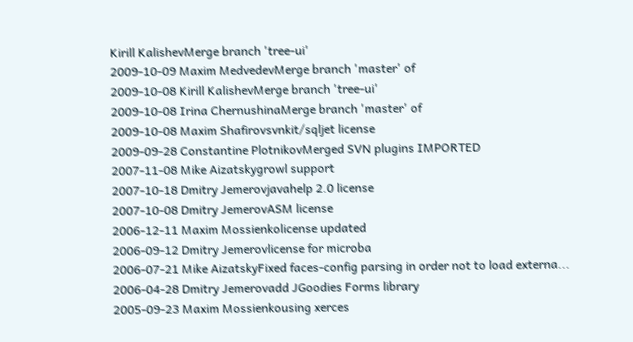Kirill KalishevMerge branch 'tree-ui'
2009-10-09 Maxim MedvedevMerge branch 'master' of
2009-10-08 Kirill KalishevMerge branch 'tree-ui'
2009-10-08 Irina ChernushinaMerge branch 'master' of
2009-10-08 Maxim Shafirovsvnkit/sqljet license
2009-09-28 Constantine PlotnikovMerged SVN plugins IMPORTED
2007-11-08 Mike Aizatskygrowl support
2007-10-18 Dmitry Jemerovjavahelp 2.0 license
2007-10-08 Dmitry JemerovASM license
2006-12-11 Maxim Mossienkolicense updated
2006-09-12 Dmitry Jemerovlicense for microba
2006-07-21 Mike AizatskyFixed faces-config parsing in order not to load externa...
2006-04-28 Dmitry Jemerovadd JGoodies Forms library
2005-09-23 Maxim Mossienkousing xerces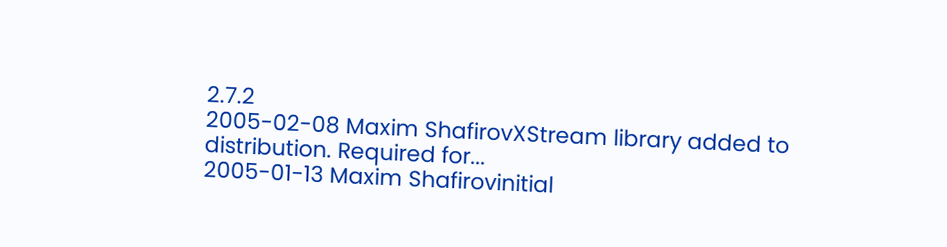2.7.2
2005-02-08 Maxim ShafirovXStream library added to distribution. Required for...
2005-01-13 Maxim Shafirovinitial